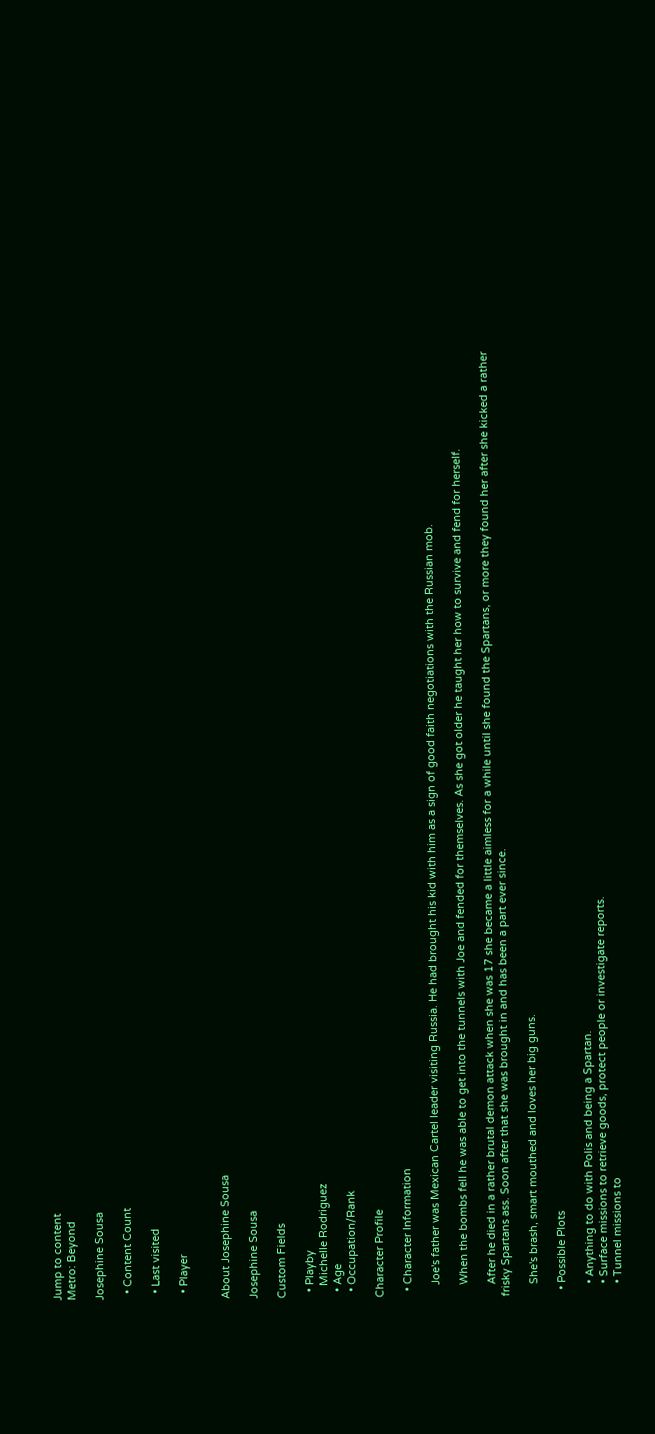Jump to content
Metro: Beyond

Josephine Sousa

  • Content Count

  • Last visited

  • Player


About Josephine Sousa

Josephine Sousa

Custom Fields

  • Playby
    Michelle Rodriguez
  • Age
  • Occupation/Rank

Character Profile

  • Character Information

    Joe's father was Mexican Cartel leader visiting Russia. He had brought his kid with him as a sign of good faith negotiations with the Russian mob.

    When the bombs fell he was able to get into the tunnels with Joe and fended for themselves. As she got older he taught her how to survive and fend for herself.

    After he died in a rather brutal demon attack when she was 17 she became a little aimless for a while until she found the Spartans, or more they found her after she kicked a rather frisky Spartans ass. Soon after that she was brought in and has been a part ever since.

    She's brash, smart mouthed and loves her big guns.

  • Possible Plots

    • Anything to do with Polis and being a Spartan.
    • Surface missions to retrieve goods, protect people or investigate reports.
    • Tunnel missions to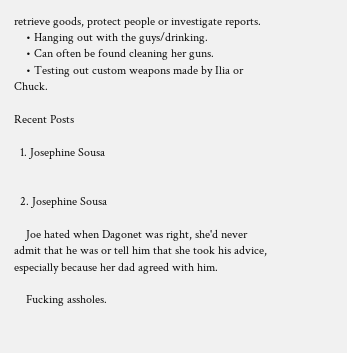retrieve goods, protect people or investigate reports.
    • Hanging out with the guys/drinking.
    • Can often be found cleaning her guns.
    • Testing out custom weapons made by Ilia or Chuck.

Recent Posts

  1. Josephine Sousa


  2. Josephine Sousa

    Joe hated when Dagonet was right, she'd never admit that he was or tell him that she took his advice, especially because her dad agreed with him.

    Fucking assholes.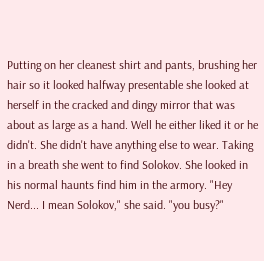Putting on her cleanest shirt and pants, brushing her hair so it looked halfway presentable she looked at herself in the cracked and dingy mirror that was about as large as a hand. Well he either liked it or he didn't. She didn't have anything else to wear. Taking in a breath she went to find Solokov. She looked in his normal haunts find him in the armory. "Hey Nerd... I mean Solokov," she said. "you busy?"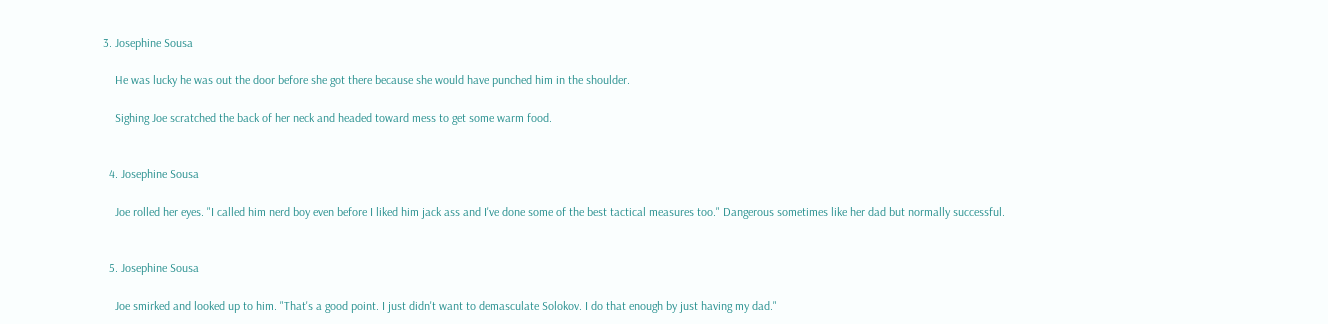3. Josephine Sousa

    He was lucky he was out the door before she got there because she would have punched him in the shoulder.

    Sighing Joe scratched the back of her neck and headed toward mess to get some warm food.


  4. Josephine Sousa

    Joe rolled her eyes. "I called him nerd boy even before I liked him jack ass and I've done some of the best tactical measures too." Dangerous sometimes like her dad but normally successful.


  5. Josephine Sousa

    Joe smirked and looked up to him. "That's a good point. I just didn't want to demasculate Solokov. I do that enough by just having my dad."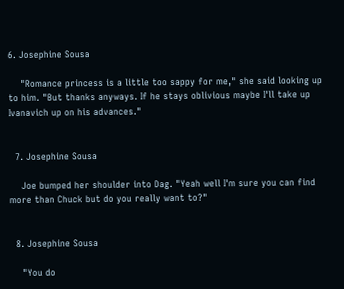6. Josephine Sousa

    "Romance princess is a little too sappy for me," she said looking up to him. "But thanks anyways. If he stays oblivious maybe I'll take up Ivanavich up on his advances."


  7. Josephine Sousa

    Joe bumped her shoulder into Dag. "Yeah well I'm sure you can find more than Chuck but do you really want to?"


  8. Josephine Sousa

    "You do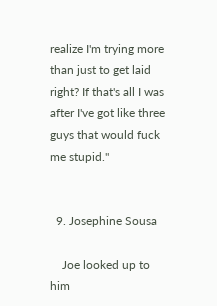realize I'm trying more than just to get laid right? If that's all I was after I've got like three guys that would fuck me stupid."


  9. Josephine Sousa

    Joe looked up to him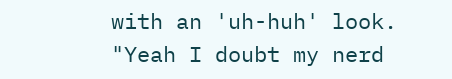with an 'uh-huh' look. "Yeah I doubt my nerd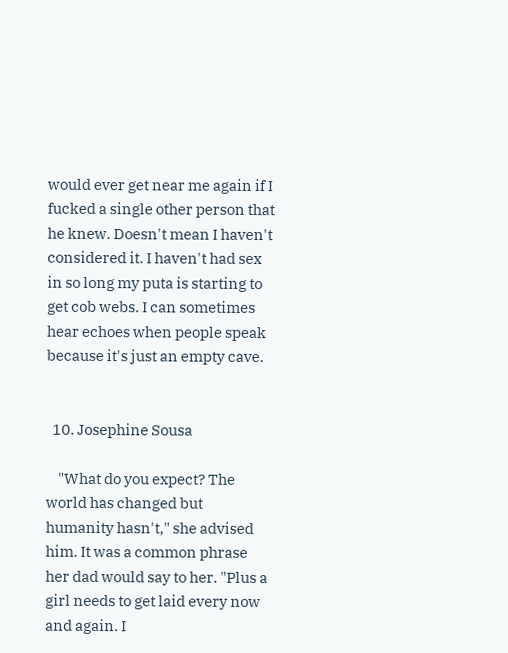would ever get near me again if I fucked a single other person that he knew. Doesn't mean I haven't considered it. I haven't had sex in so long my puta is starting to get cob webs. I can sometimes hear echoes when people speak because it's just an empty cave.


  10. Josephine Sousa

    "What do you expect? The world has changed but humanity hasn't," she advised him. It was a common phrase her dad would say to her. "Plus a girl needs to get laid every now and again. I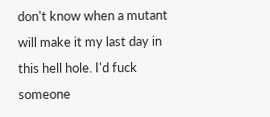don't know when a mutant will make it my last day in this hell hole. I'd fuck someone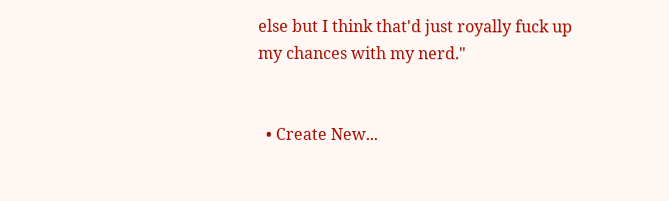else but I think that'd just royally fuck up my chances with my nerd."


  • Create New...